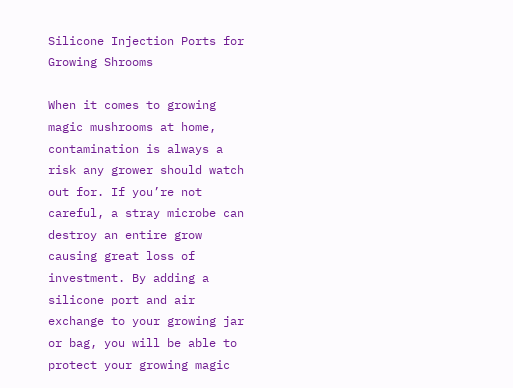Silicone Injection Ports for Growing Shrooms

When it comes to growing magic mushrooms at home, contamination is always a risk any grower should watch out for. If you’re not careful, a stray microbe can destroy an entire grow causing great loss of investment. By adding a silicone port and air exchange to your growing jar or bag, you will be able to protect your growing magic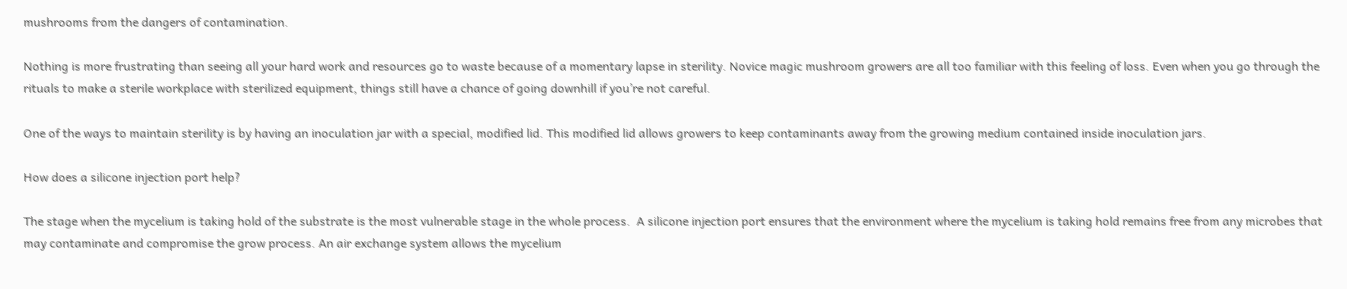mushrooms from the dangers of contamination.

Nothing is more frustrating than seeing all your hard work and resources go to waste because of a momentary lapse in sterility. Novice magic mushroom growers are all too familiar with this feeling of loss. Even when you go through the rituals to make a sterile workplace with sterilized equipment, things still have a chance of going downhill if you’re not careful.

One of the ways to maintain sterility is by having an inoculation jar with a special, modified lid. This modified lid allows growers to keep contaminants away from the growing medium contained inside inoculation jars.

How does a silicone injection port help?

The stage when the mycelium is taking hold of the substrate is the most vulnerable stage in the whole process.  A silicone injection port ensures that the environment where the mycelium is taking hold remains free from any microbes that may contaminate and compromise the grow process. An air exchange system allows the mycelium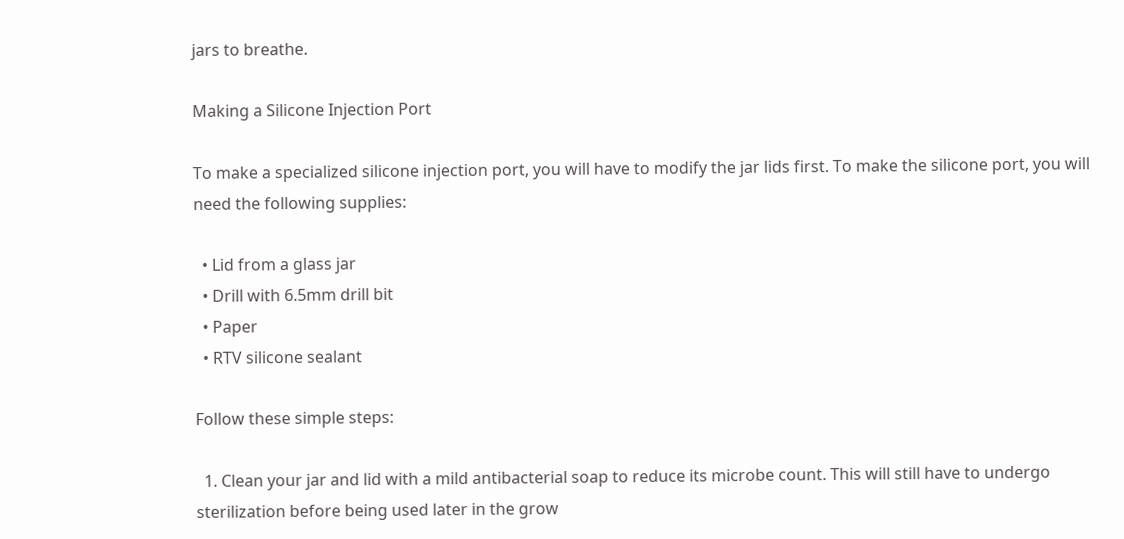jars to breathe.

Making a Silicone Injection Port

To make a specialized silicone injection port, you will have to modify the jar lids first. To make the silicone port, you will need the following supplies:

  • Lid from a glass jar
  • Drill with 6.5mm drill bit
  • Paper
  • RTV silicone sealant

Follow these simple steps:

  1. Clean your jar and lid with a mild antibacterial soap to reduce its microbe count. This will still have to undergo sterilization before being used later in the grow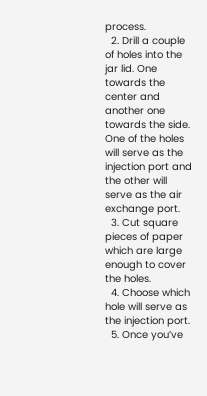process.
  2. Drill a couple of holes into the jar lid. One towards the center and another one towards the side. One of the holes will serve as the injection port and the other will serve as the air exchange port.
  3. Cut square pieces of paper which are large enough to cover the holes.
  4. Choose which hole will serve as the injection port.
  5. Once you’ve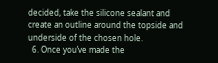decided, take the silicone sealant and create an outline around the topside and underside of the chosen hole.
  6. Once you’ve made the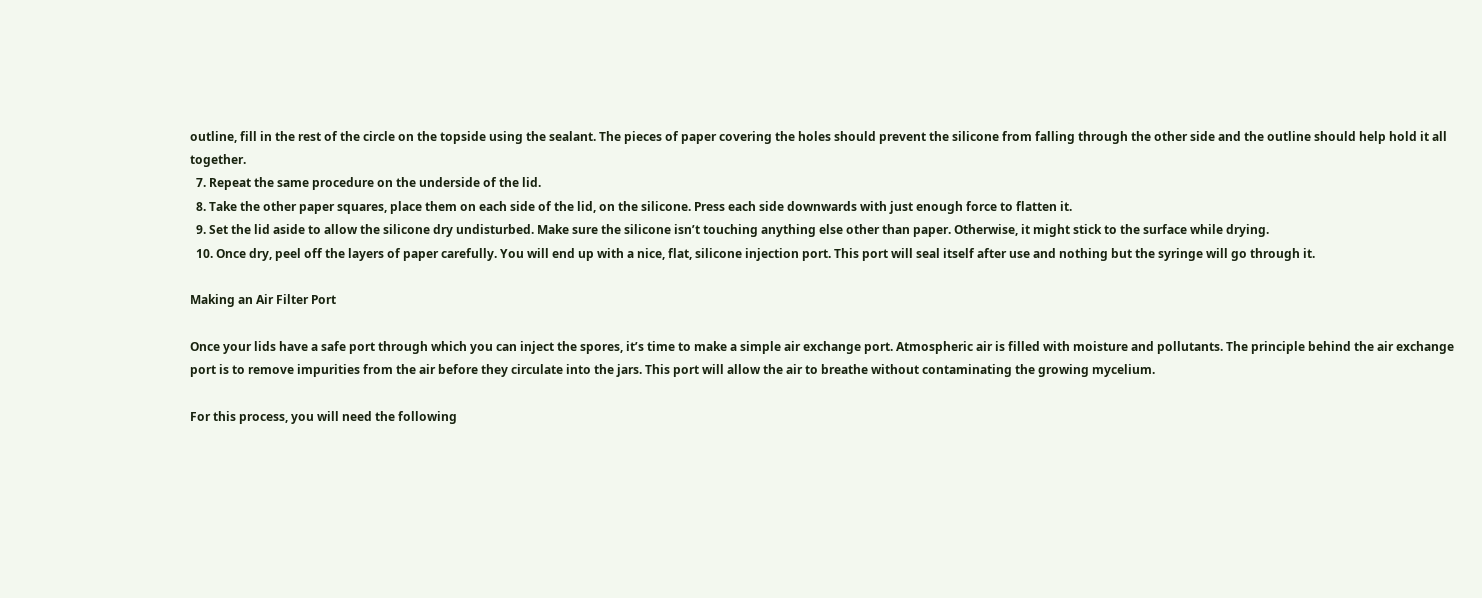outline, fill in the rest of the circle on the topside using the sealant. The pieces of paper covering the holes should prevent the silicone from falling through the other side and the outline should help hold it all together.
  7. Repeat the same procedure on the underside of the lid.
  8. Take the other paper squares, place them on each side of the lid, on the silicone. Press each side downwards with just enough force to flatten it.
  9. Set the lid aside to allow the silicone dry undisturbed. Make sure the silicone isn’t touching anything else other than paper. Otherwise, it might stick to the surface while drying.
  10. Once dry, peel off the layers of paper carefully. You will end up with a nice, flat, silicone injection port. This port will seal itself after use and nothing but the syringe will go through it.

Making an Air Filter Port

Once your lids have a safe port through which you can inject the spores, it’s time to make a simple air exchange port. Atmospheric air is filled with moisture and pollutants. The principle behind the air exchange port is to remove impurities from the air before they circulate into the jars. This port will allow the air to breathe without contaminating the growing mycelium.

For this process, you will need the following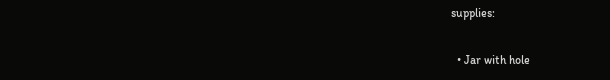supplies:

  • Jar with hole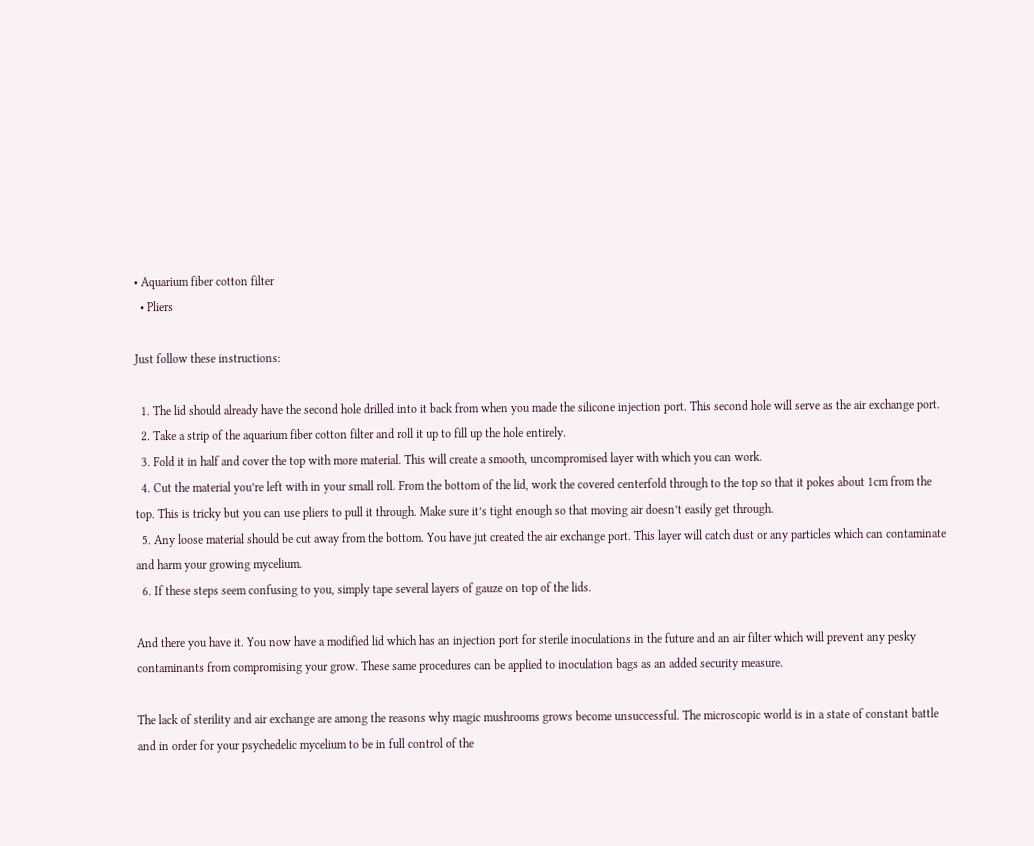• Aquarium fiber cotton filter
  • Pliers

Just follow these instructions:

  1. The lid should already have the second hole drilled into it back from when you made the silicone injection port. This second hole will serve as the air exchange port.
  2. Take a strip of the aquarium fiber cotton filter and roll it up to fill up the hole entirely.
  3. Fold it in half and cover the top with more material. This will create a smooth, uncompromised layer with which you can work.
  4. Cut the material you’re left with in your small roll. From the bottom of the lid, work the covered centerfold through to the top so that it pokes about 1cm from the top. This is tricky but you can use pliers to pull it through. Make sure it’s tight enough so that moving air doesn’t easily get through.
  5. Any loose material should be cut away from the bottom. You have jut created the air exchange port. This layer will catch dust or any particles which can contaminate and harm your growing mycelium.
  6. If these steps seem confusing to you, simply tape several layers of gauze on top of the lids.

And there you have it. You now have a modified lid which has an injection port for sterile inoculations in the future and an air filter which will prevent any pesky contaminants from compromising your grow. These same procedures can be applied to inoculation bags as an added security measure.

The lack of sterility and air exchange are among the reasons why magic mushrooms grows become unsuccessful. The microscopic world is in a state of constant battle and in order for your psychedelic mycelium to be in full control of the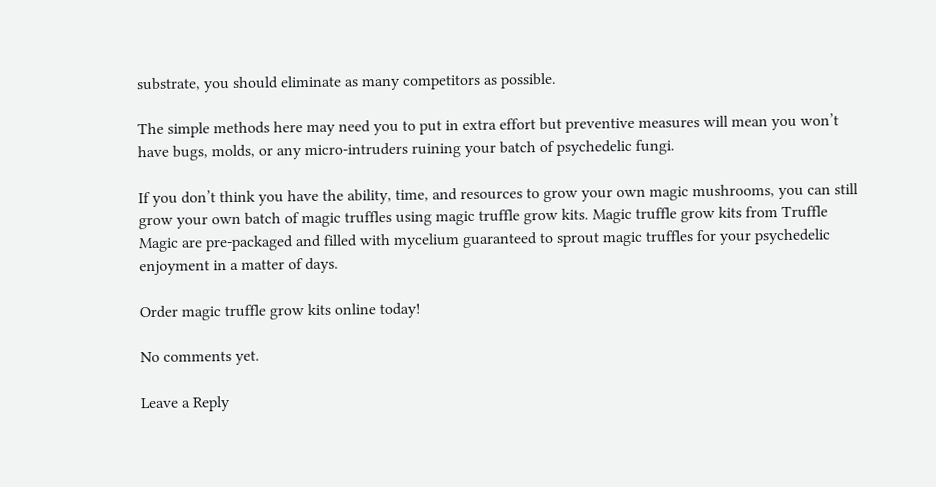substrate, you should eliminate as many competitors as possible.

The simple methods here may need you to put in extra effort but preventive measures will mean you won’t have bugs, molds, or any micro-intruders ruining your batch of psychedelic fungi.

If you don’t think you have the ability, time, and resources to grow your own magic mushrooms, you can still grow your own batch of magic truffles using magic truffle grow kits. Magic truffle grow kits from Truffle Magic are pre-packaged and filled with mycelium guaranteed to sprout magic truffles for your psychedelic enjoyment in a matter of days.

Order magic truffle grow kits online today!

No comments yet.

Leave a Reply